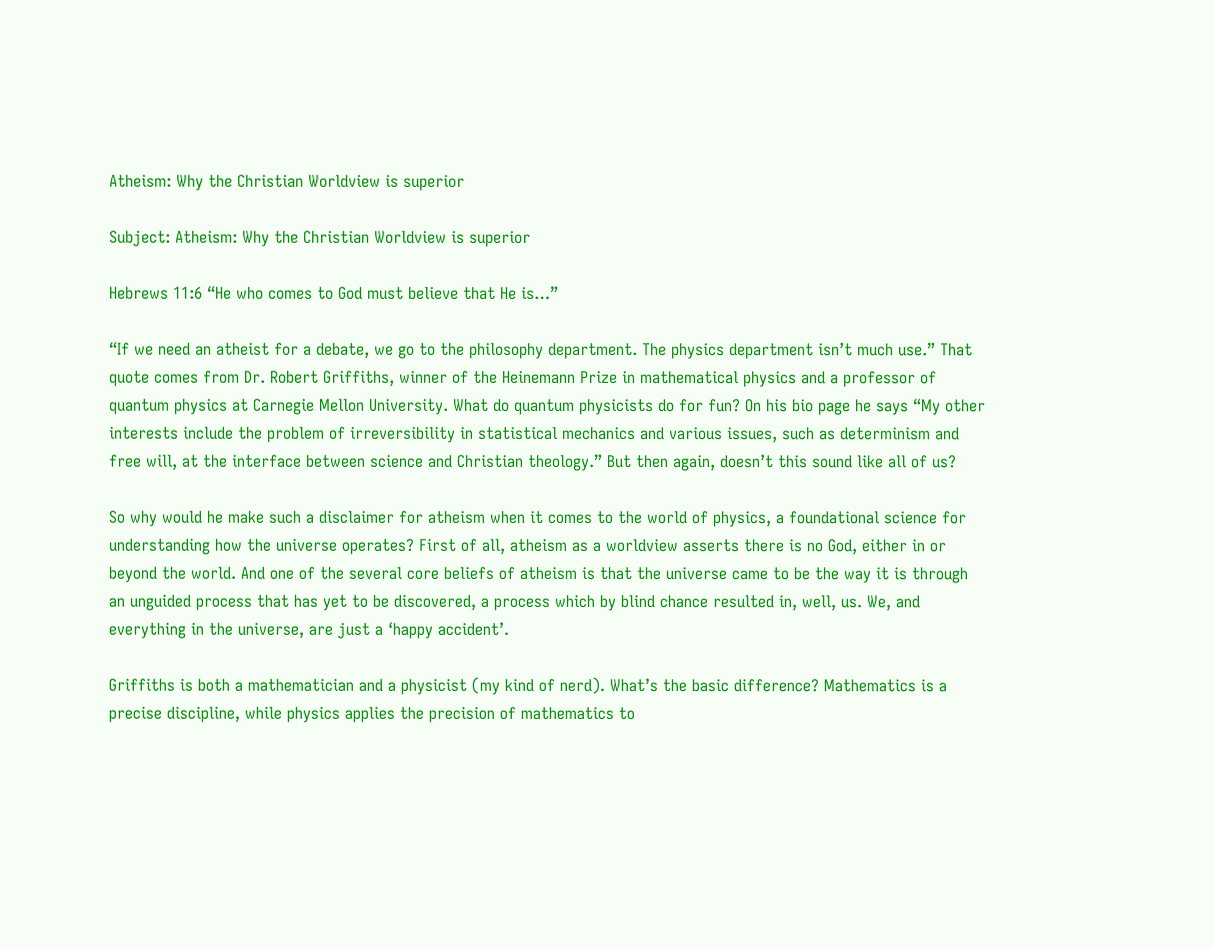Atheism: Why the Christian Worldview is superior

Subject: Atheism: Why the Christian Worldview is superior

Hebrews 11:6 “He who comes to God must believe that He is…”

“If we need an atheist for a debate, we go to the philosophy department. The physics department isn’t much use.” That quote comes from Dr. Robert Griffiths, winner of the Heinemann Prize in mathematical physics and a professor of quantum physics at Carnegie Mellon University. What do quantum physicists do for fun? On his bio page he says “My other interests include the problem of irreversibility in statistical mechanics and various issues, such as determinism and free will, at the interface between science and Christian theology.” But then again, doesn’t this sound like all of us?

So why would he make such a disclaimer for atheism when it comes to the world of physics, a foundational science for understanding how the universe operates? First of all, atheism as a worldview asserts there is no God, either in or beyond the world. And one of the several core beliefs of atheism is that the universe came to be the way it is through an unguided process that has yet to be discovered, a process which by blind chance resulted in, well, us. We, and everything in the universe, are just a ‘happy accident’.

Griffiths is both a mathematician and a physicist (my kind of nerd). What’s the basic difference? Mathematics is a precise discipline, while physics applies the precision of mathematics to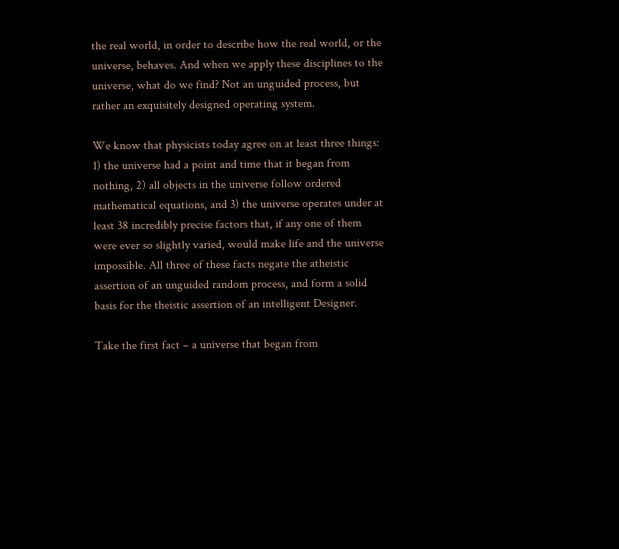the real world, in order to describe how the real world, or the universe, behaves. And when we apply these disciplines to the universe, what do we find? Not an unguided process, but rather an exquisitely designed operating system.

We know that physicists today agree on at least three things: 1) the universe had a point and time that it began from nothing, 2) all objects in the universe follow ordered mathematical equations, and 3) the universe operates under at least 38 incredibly precise factors that, if any one of them were ever so slightly varied, would make life and the universe impossible. All three of these facts negate the atheistic assertion of an unguided random process, and form a solid basis for the theistic assertion of an intelligent Designer.

Take the first fact – a universe that began from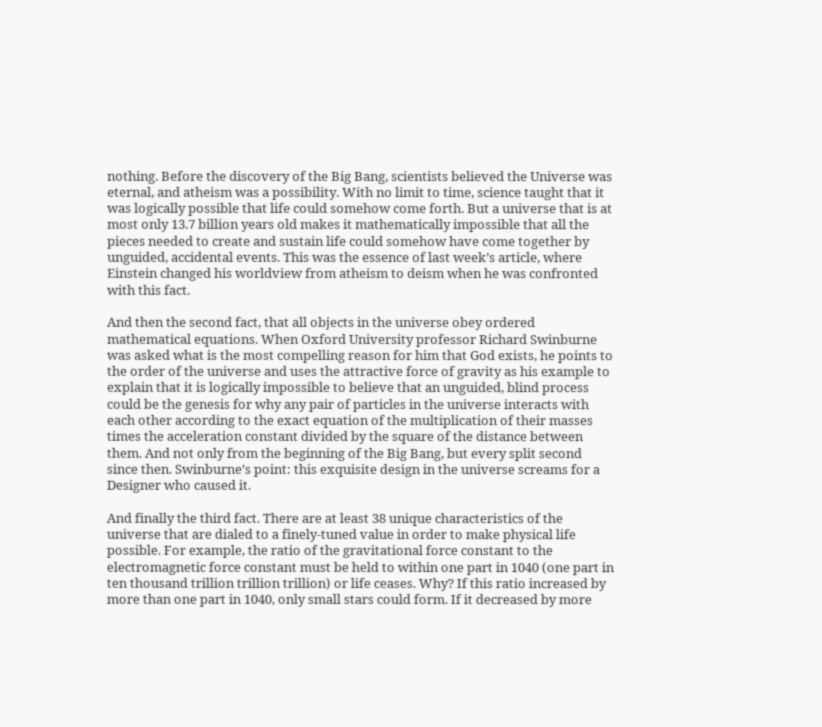nothing. Before the discovery of the Big Bang, scientists believed the Universe was eternal, and atheism was a possibility. With no limit to time, science taught that it was logically possible that life could somehow come forth. But a universe that is at most only 13.7 billion years old makes it mathematically impossible that all the pieces needed to create and sustain life could somehow have come together by unguided, accidental events. This was the essence of last week’s article, where Einstein changed his worldview from atheism to deism when he was confronted with this fact.

And then the second fact, that all objects in the universe obey ordered mathematical equations. When Oxford University professor Richard Swinburne was asked what is the most compelling reason for him that God exists, he points to the order of the universe and uses the attractive force of gravity as his example to explain that it is logically impossible to believe that an unguided, blind process could be the genesis for why any pair of particles in the universe interacts with each other according to the exact equation of the multiplication of their masses times the acceleration constant divided by the square of the distance between them. And not only from the beginning of the Big Bang, but every split second since then. Swinburne’s point: this exquisite design in the universe screams for a Designer who caused it.

And finally the third fact. There are at least 38 unique characteristics of the universe that are dialed to a finely-tuned value in order to make physical life possible. For example, the ratio of the gravitational force constant to the electromagnetic force constant must be held to within one part in 1040 (one part in ten thousand trillion trillion trillion) or life ceases. Why? If this ratio increased by more than one part in 1040, only small stars could form. If it decreased by more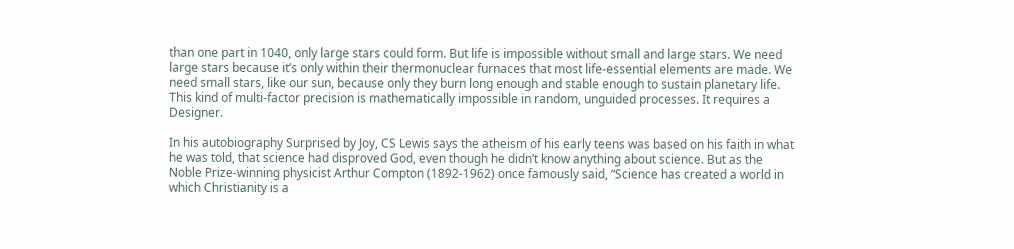than one part in 1040, only large stars could form. But life is impossible without small and large stars. We need large stars because it’s only within their thermonuclear furnaces that most life-essential elements are made. We need small stars, like our sun, because only they burn long enough and stable enough to sustain planetary life. This kind of multi-factor precision is mathematically impossible in random, unguided processes. It requires a Designer.

In his autobiography Surprised by Joy, CS Lewis says the atheism of his early teens was based on his faith in what he was told, that science had disproved God, even though he didn’t know anything about science. But as the Noble Prize-winning physicist Arthur Compton (1892-1962) once famously said, “Science has created a world in which Christianity is a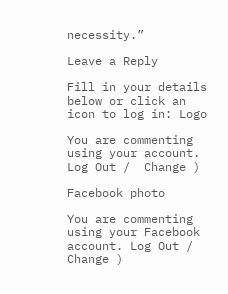necessity.”

Leave a Reply

Fill in your details below or click an icon to log in: Logo

You are commenting using your account. Log Out /  Change )

Facebook photo

You are commenting using your Facebook account. Log Out /  Change )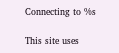Connecting to %s

This site uses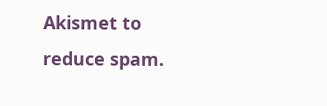Akismet to reduce spam.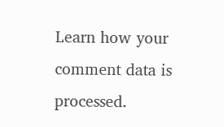Learn how your comment data is processed.